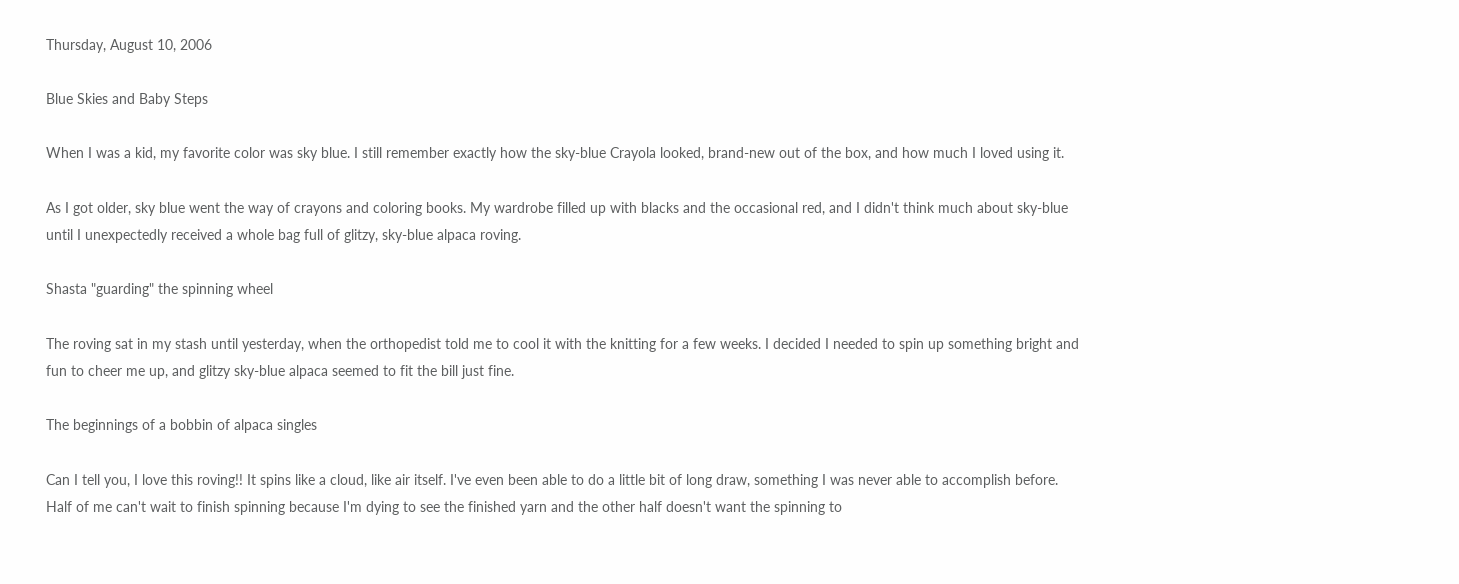Thursday, August 10, 2006

Blue Skies and Baby Steps

When I was a kid, my favorite color was sky blue. I still remember exactly how the sky-blue Crayola looked, brand-new out of the box, and how much I loved using it.

As I got older, sky blue went the way of crayons and coloring books. My wardrobe filled up with blacks and the occasional red, and I didn't think much about sky-blue until I unexpectedly received a whole bag full of glitzy, sky-blue alpaca roving.

Shasta "guarding" the spinning wheel

The roving sat in my stash until yesterday, when the orthopedist told me to cool it with the knitting for a few weeks. I decided I needed to spin up something bright and fun to cheer me up, and glitzy sky-blue alpaca seemed to fit the bill just fine.

The beginnings of a bobbin of alpaca singles

Can I tell you, I love this roving!! It spins like a cloud, like air itself. I've even been able to do a little bit of long draw, something I was never able to accomplish before. Half of me can't wait to finish spinning because I'm dying to see the finished yarn and the other half doesn't want the spinning to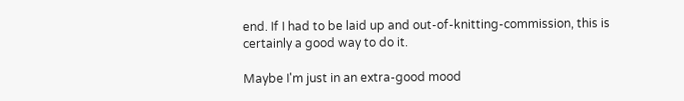end. If I had to be laid up and out-of-knitting-commission, this is certainly a good way to do it.

Maybe I'm just in an extra-good mood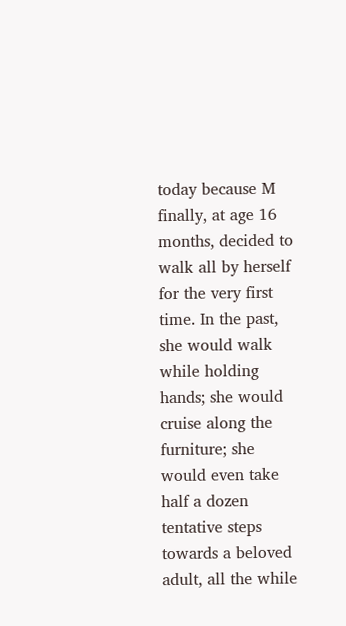today because M finally, at age 16 months, decided to walk all by herself for the very first time. In the past, she would walk while holding hands; she would cruise along the furniture; she would even take half a dozen tentative steps towards a beloved adult, all the while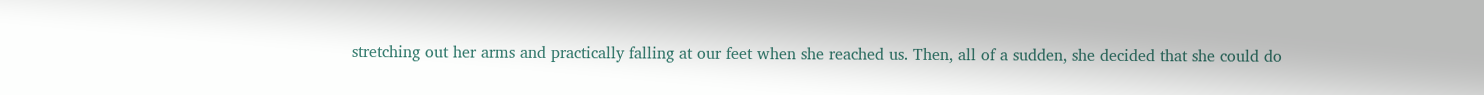stretching out her arms and practically falling at our feet when she reached us. Then, all of a sudden, she decided that she could do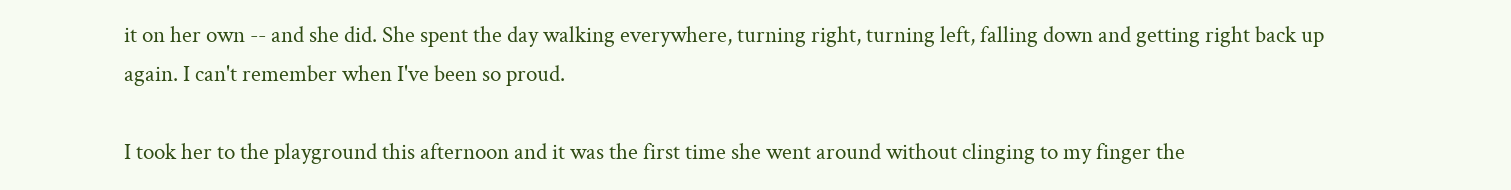it on her own -- and she did. She spent the day walking everywhere, turning right, turning left, falling down and getting right back up again. I can't remember when I've been so proud.

I took her to the playground this afternoon and it was the first time she went around without clinging to my finger the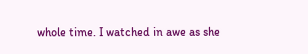whole time. I watched in awe as she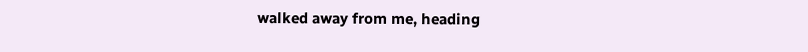walked away from me, heading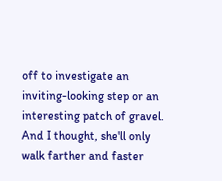off to investigate an inviting-looking step or an interesting patch of gravel. And I thought, she'll only walk farther and faster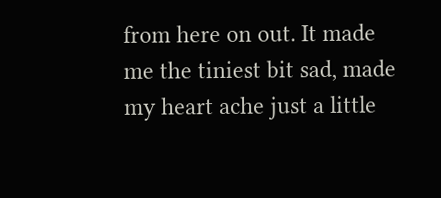from here on out. It made me the tiniest bit sad, made my heart ache just a little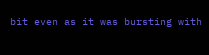bit even as it was bursting with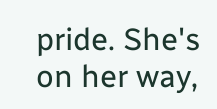pride. She's on her way,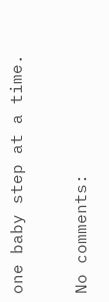one baby step at a time.

No comments: